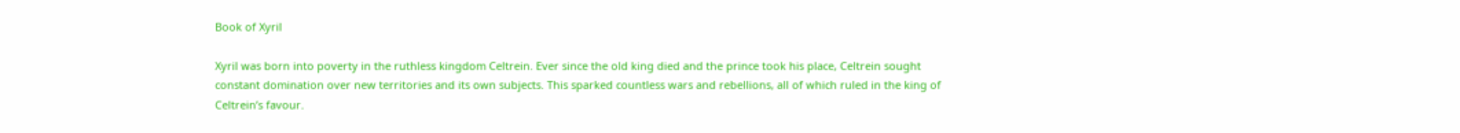Book of Xyril

Xyril was born into poverty in the ruthless kingdom Celtrein. Ever since the old king died and the prince took his place, Celtrein sought constant domination over new territories and its own subjects. This sparked countless wars and rebellions, all of which ruled in the king of Celtrein’s favour.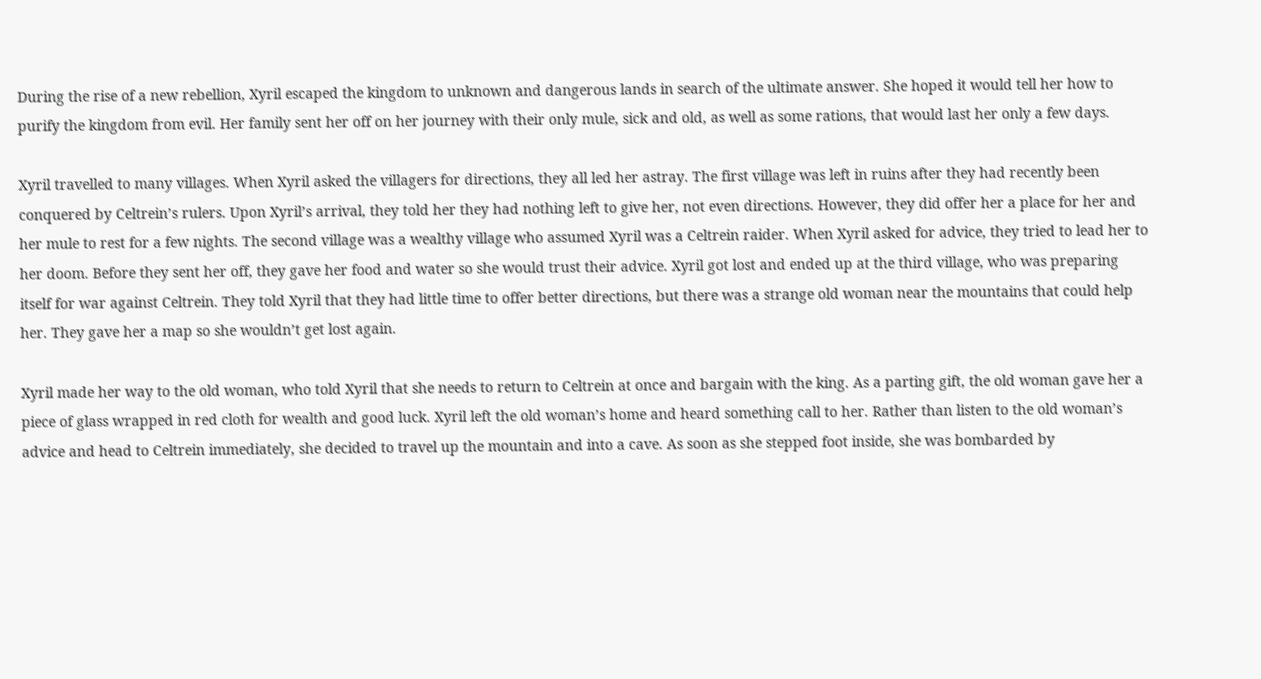During the rise of a new rebellion, Xyril escaped the kingdom to unknown and dangerous lands in search of the ultimate answer. She hoped it would tell her how to purify the kingdom from evil. Her family sent her off on her journey with their only mule, sick and old, as well as some rations, that would last her only a few days.

Xyril travelled to many villages. When Xyril asked the villagers for directions, they all led her astray. The first village was left in ruins after they had recently been conquered by Celtrein’s rulers. Upon Xyril’s arrival, they told her they had nothing left to give her, not even directions. However, they did offer her a place for her and her mule to rest for a few nights. The second village was a wealthy village who assumed Xyril was a Celtrein raider. When Xyril asked for advice, they tried to lead her to her doom. Before they sent her off, they gave her food and water so she would trust their advice. Xyril got lost and ended up at the third village, who was preparing itself for war against Celtrein. They told Xyril that they had little time to offer better directions, but there was a strange old woman near the mountains that could help her. They gave her a map so she wouldn’t get lost again.

Xyril made her way to the old woman, who told Xyril that she needs to return to Celtrein at once and bargain with the king. As a parting gift, the old woman gave her a piece of glass wrapped in red cloth for wealth and good luck. Xyril left the old woman’s home and heard something call to her. Rather than listen to the old woman’s advice and head to Celtrein immediately, she decided to travel up the mountain and into a cave. As soon as she stepped foot inside, she was bombarded by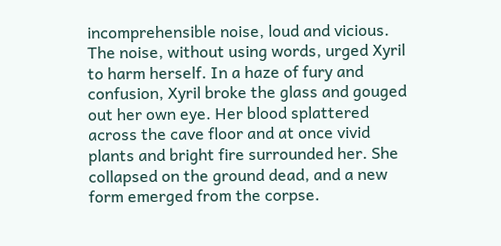incomprehensible noise, loud and vicious. The noise, without using words, urged Xyril to harm herself. In a haze of fury and confusion, Xyril broke the glass and gouged out her own eye. Her blood splattered across the cave floor and at once vivid plants and bright fire surrounded her. She collapsed on the ground dead, and a new form emerged from the corpse.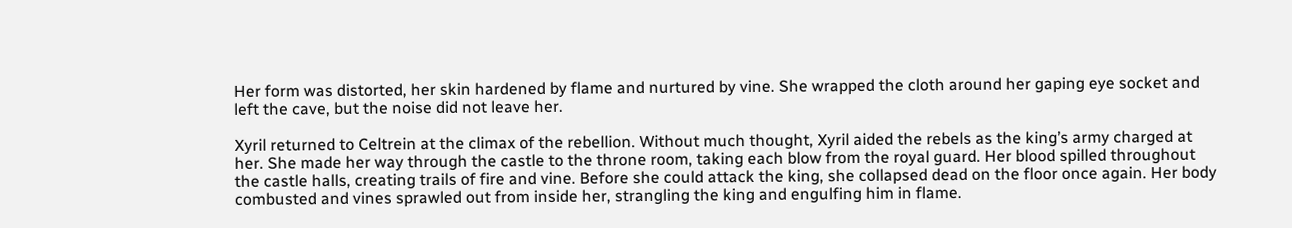Her form was distorted, her skin hardened by flame and nurtured by vine. She wrapped the cloth around her gaping eye socket and left the cave, but the noise did not leave her.

Xyril returned to Celtrein at the climax of the rebellion. Without much thought, Xyril aided the rebels as the king’s army charged at her. She made her way through the castle to the throne room, taking each blow from the royal guard. Her blood spilled throughout the castle halls, creating trails of fire and vine. Before she could attack the king, she collapsed dead on the floor once again. Her body combusted and vines sprawled out from inside her, strangling the king and engulfing him in flame.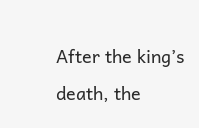After the king’s death, the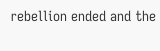rebellion ended and the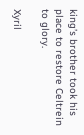king’s brother took his place to restore Celtrein to glory.

Xyril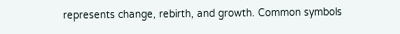represents change, rebirth, and growth. Common symbols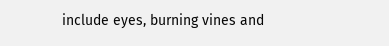include eyes, burning vines and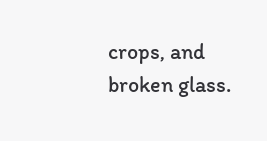crops, and broken glass.